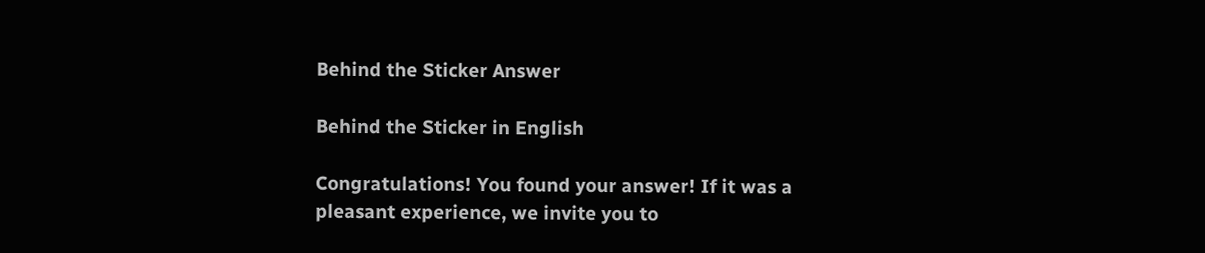Behind the Sticker Answer

Behind the Sticker in English

Congratulations! You found your answer! If it was a pleasant experience, we invite you to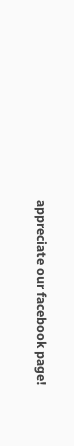appreciate our facebook page!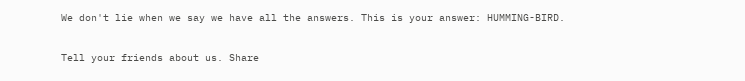We don't lie when we say we have all the answers. This is your answer: HUMMING-BIRD.

Tell your friends about us. Share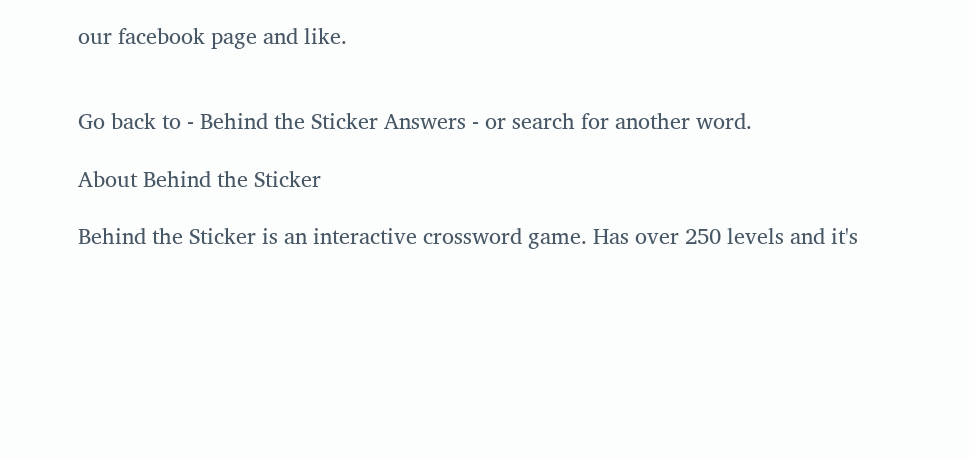our facebook page and like.


Go back to - Behind the Sticker Answers - or search for another word.

About Behind the Sticker

Behind the Sticker is an interactive crossword game. Has over 250 levels and it's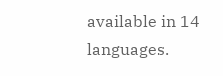available in 14 languages.